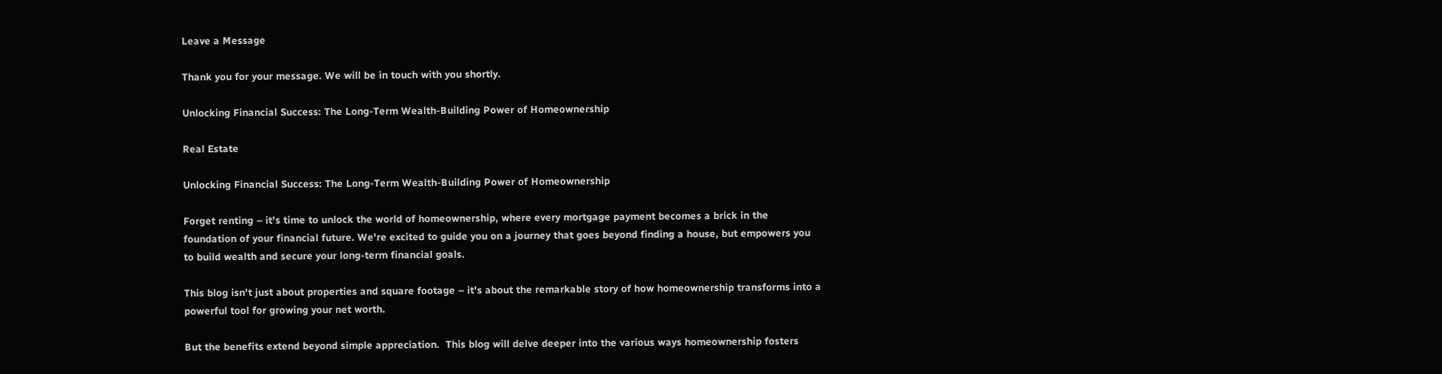Leave a Message

Thank you for your message. We will be in touch with you shortly.

Unlocking Financial Success: The Long-Term Wealth-Building Power of Homeownership

Real Estate

Unlocking Financial Success: The Long-Term Wealth-Building Power of Homeownership

Forget renting – it's time to unlock the world of homeownership, where every mortgage payment becomes a brick in the foundation of your financial future. We're excited to guide you on a journey that goes beyond finding a house, but empowers you to build wealth and secure your long-term financial goals.

This blog isn't just about properties and square footage – it's about the remarkable story of how homeownership transforms into a powerful tool for growing your net worth.

But the benefits extend beyond simple appreciation.  This blog will delve deeper into the various ways homeownership fosters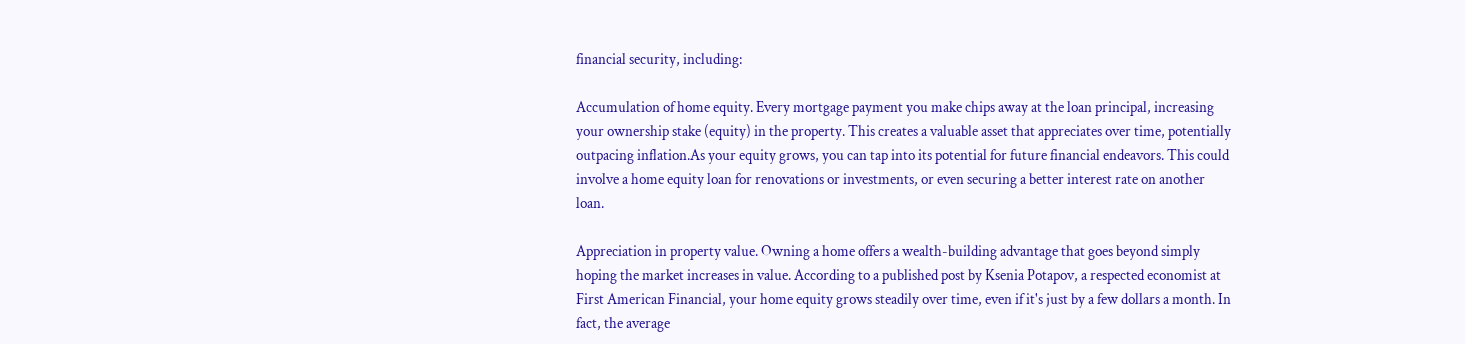financial security, including:

Accumulation of home equity. Every mortgage payment you make chips away at the loan principal, increasing your ownership stake (equity) in the property. This creates a valuable asset that appreciates over time, potentially outpacing inflation.As your equity grows, you can tap into its potential for future financial endeavors. This could involve a home equity loan for renovations or investments, or even securing a better interest rate on another loan.

Appreciation in property value. Owning a home offers a wealth-building advantage that goes beyond simply hoping the market increases in value. According to a published post by Ksenia Potapov, a respected economist at First American Financial, your home equity grows steadily over time, even if it's just by a few dollars a month. In fact, the average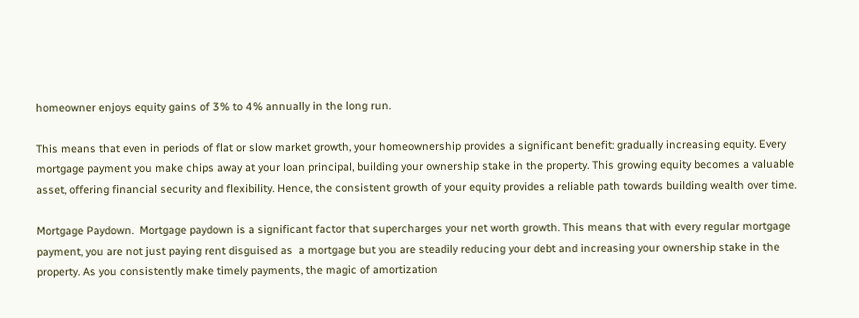homeowner enjoys equity gains of 3% to 4% annually in the long run.

This means that even in periods of flat or slow market growth, your homeownership provides a significant benefit: gradually increasing equity. Every mortgage payment you make chips away at your loan principal, building your ownership stake in the property. This growing equity becomes a valuable asset, offering financial security and flexibility. Hence, the consistent growth of your equity provides a reliable path towards building wealth over time.

Mortgage Paydown.  Mortgage paydown is a significant factor that supercharges your net worth growth. This means that with every regular mortgage payment, you are not just paying rent disguised as  a mortgage but you are steadily reducing your debt and increasing your ownership stake in the property. As you consistently make timely payments, the magic of amortization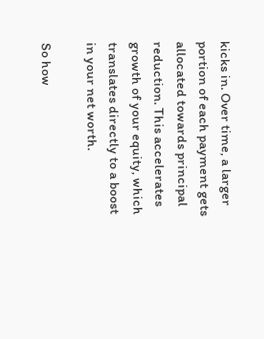kicks in. Over time, a larger portion of each payment gets allocated towards principal reduction. This accelerates growth of your equity, which translates directly to a boost in your net worth.

So how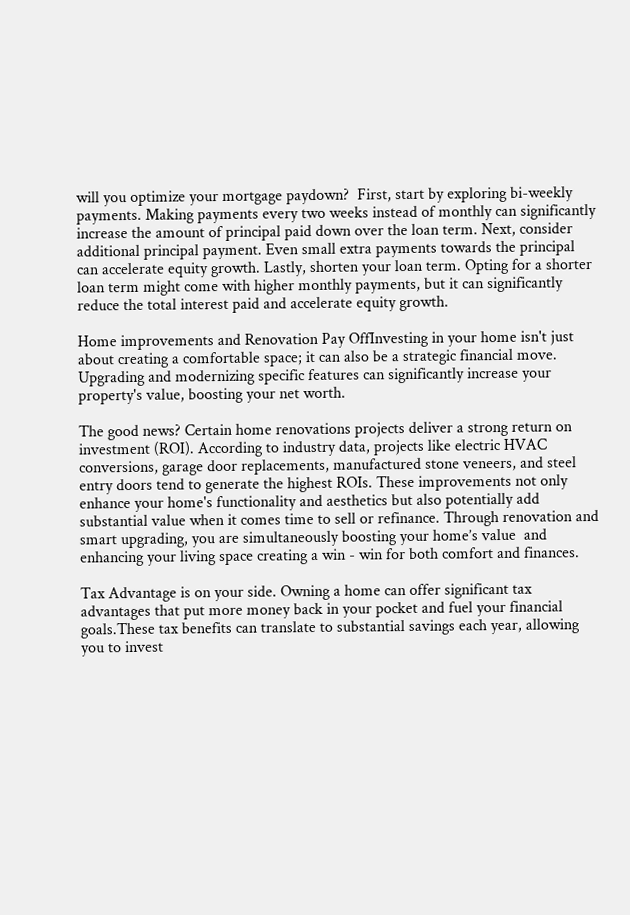will you optimize your mortgage paydown?  First, start by exploring bi-weekly payments. Making payments every two weeks instead of monthly can significantly increase the amount of principal paid down over the loan term. Next, consider additional principal payment. Even small extra payments towards the principal can accelerate equity growth. Lastly, shorten your loan term. Opting for a shorter loan term might come with higher monthly payments, but it can significantly reduce the total interest paid and accelerate equity growth.

Home improvements and Renovation Pay OffInvesting in your home isn't just about creating a comfortable space; it can also be a strategic financial move. Upgrading and modernizing specific features can significantly increase your property's value, boosting your net worth.

The good news? Certain home renovations projects deliver a strong return on investment (ROI). According to industry data, projects like electric HVAC conversions, garage door replacements, manufactured stone veneers, and steel entry doors tend to generate the highest ROIs. These improvements not only enhance your home's functionality and aesthetics but also potentially add substantial value when it comes time to sell or refinance. Through renovation and smart upgrading, you are simultaneously boosting your home’s value  and enhancing your living space creating a win - win for both comfort and finances.

Tax Advantage is on your side. Owning a home can offer significant tax advantages that put more money back in your pocket and fuel your financial goals.These tax benefits can translate to substantial savings each year, allowing you to invest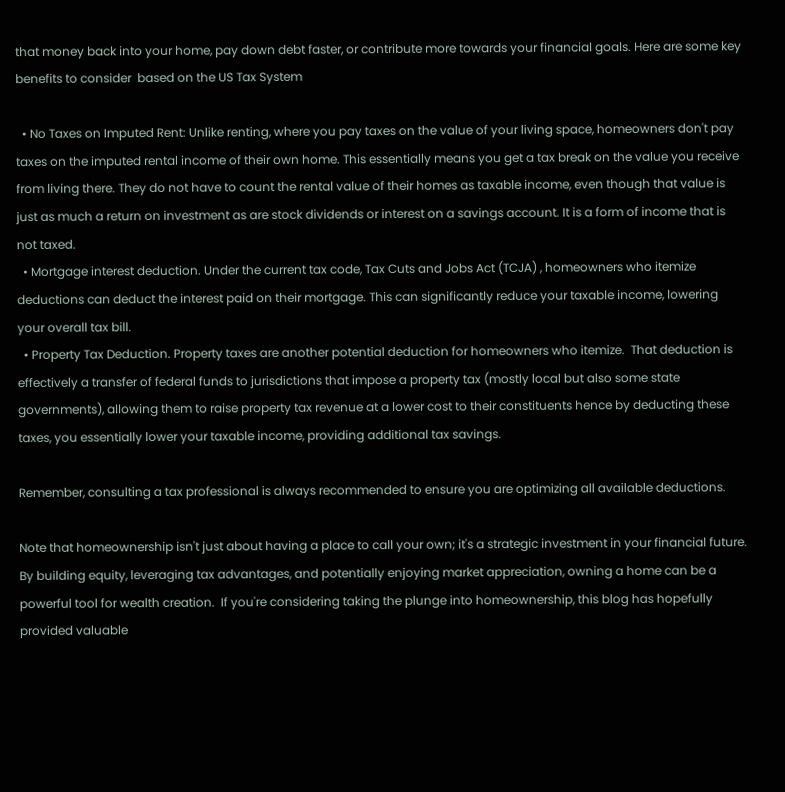that money back into your home, pay down debt faster, or contribute more towards your financial goals. Here are some key benefits to consider  based on the US Tax System

  • No Taxes on Imputed Rent: Unlike renting, where you pay taxes on the value of your living space, homeowners don't pay taxes on the imputed rental income of their own home. This essentially means you get a tax break on the value you receive from living there. They do not have to count the rental value of their homes as taxable income, even though that value is just as much a return on investment as are stock dividends or interest on a savings account. It is a form of income that is not taxed.
  • Mortgage interest deduction. Under the current tax code, Tax Cuts and Jobs Act (TCJA) , homeowners who itemize deductions can deduct the interest paid on their mortgage. This can significantly reduce your taxable income, lowering your overall tax bill.
  • Property Tax Deduction. Property taxes are another potential deduction for homeowners who itemize.  That deduction is effectively a transfer of federal funds to jurisdictions that impose a property tax (mostly local but also some state governments), allowing them to raise property tax revenue at a lower cost to their constituents hence by deducting these taxes, you essentially lower your taxable income, providing additional tax savings.

Remember, consulting a tax professional is always recommended to ensure you are optimizing all available deductions.

Note that homeownership isn't just about having a place to call your own; it's a strategic investment in your financial future. By building equity, leveraging tax advantages, and potentially enjoying market appreciation, owning a home can be a powerful tool for wealth creation.  If you're considering taking the plunge into homeownership, this blog has hopefully provided valuable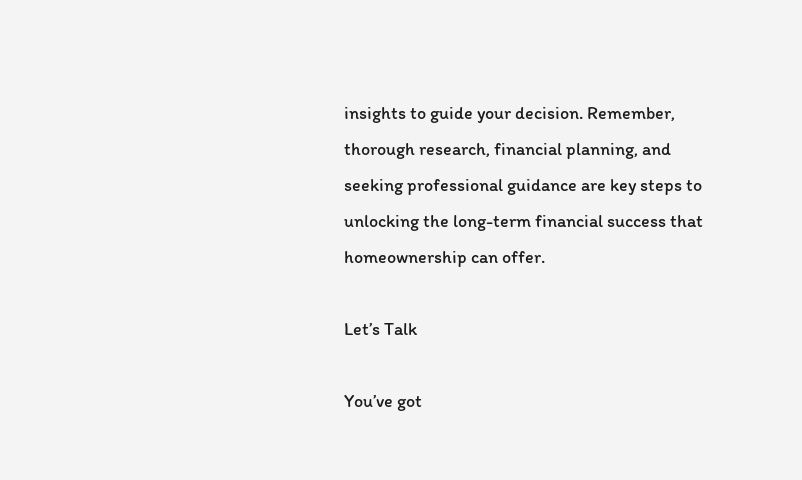insights to guide your decision. Remember, thorough research, financial planning, and seeking professional guidance are key steps to unlocking the long-term financial success that homeownership can offer.

Let’s Talk

You’ve got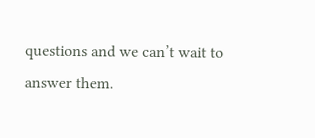questions and we can’t wait to answer them.